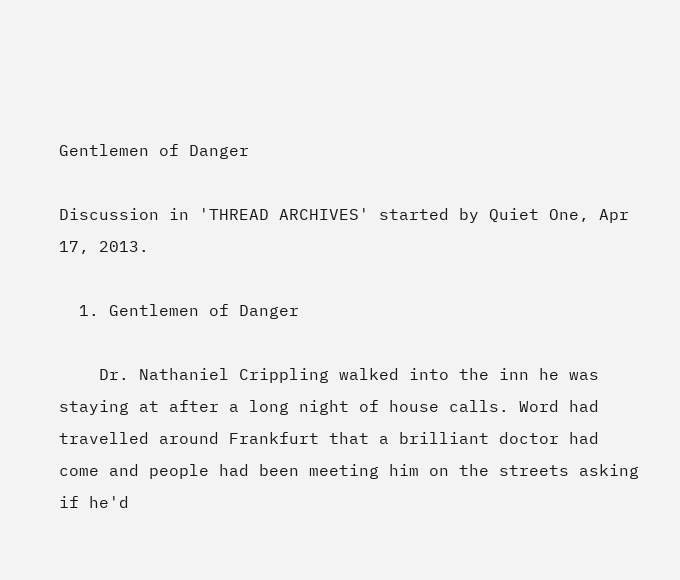Gentlemen of Danger

Discussion in 'THREAD ARCHIVES' started by Quiet One, Apr 17, 2013.

  1. Gentlemen of Danger

    Dr. Nathaniel Crippling walked into the inn he was staying at after a long night of house calls. Word had travelled around Frankfurt that a brilliant doctor had come and people had been meeting him on the streets asking if he'd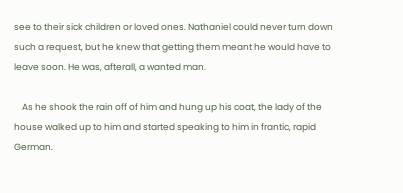see to their sick children or loved ones. Nathaniel could never turn down such a request, but he knew that getting them meant he would have to leave soon. He was, afterall, a wanted man.

    As he shook the rain off of him and hung up his coat, the lady of the house walked up to him and started speaking to him in frantic, rapid German.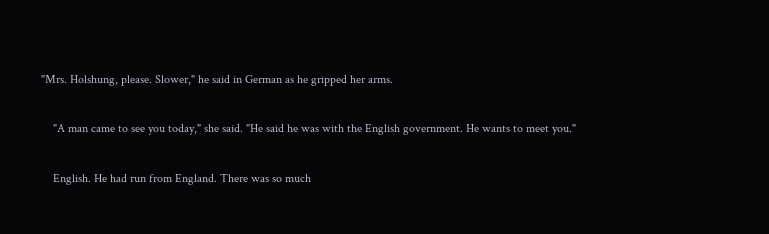"Mrs. Holshung, please. Slower," he said in German as he gripped her arms.

    "A man came to see you today," she said. "He said he was with the English government. He wants to meet you."

    English. He had run from England. There was so much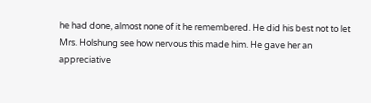he had done, almost none of it he remembered. He did his best not to let Mrs. Holshung see how nervous this made him. He gave her an appreciative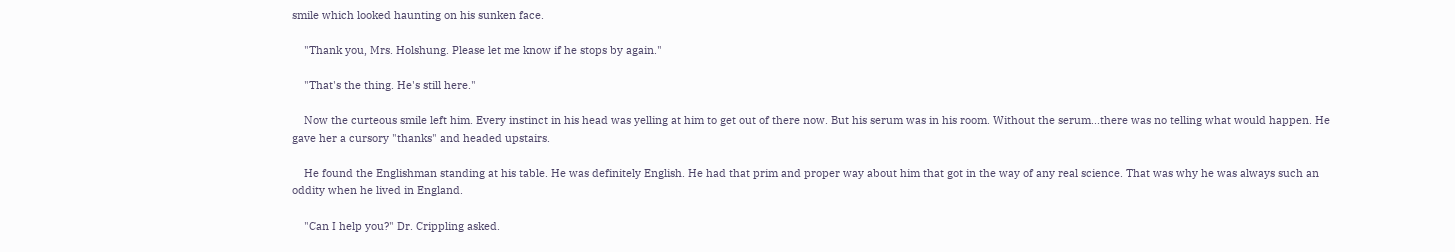smile which looked haunting on his sunken face.

    "Thank you, Mrs. Holshung. Please let me know if he stops by again."

    "That's the thing. He's still here."

    Now the curteous smile left him. Every instinct in his head was yelling at him to get out of there now. But his serum was in his room. Without the serum...there was no telling what would happen. He gave her a cursory "thanks" and headed upstairs.

    He found the Englishman standing at his table. He was definitely English. He had that prim and proper way about him that got in the way of any real science. That was why he was always such an oddity when he lived in England.

    "Can I help you?" Dr. Crippling asked.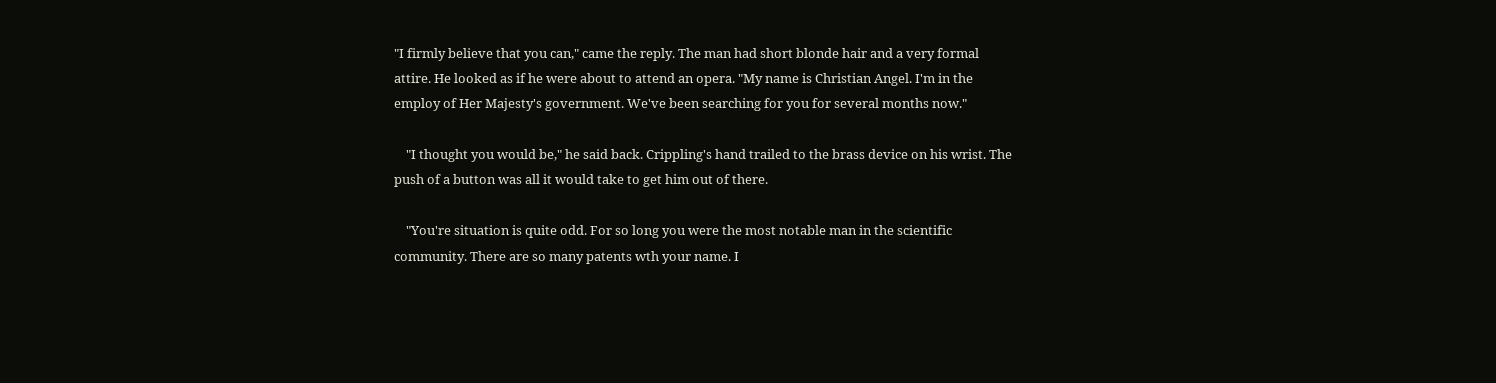"I firmly believe that you can," came the reply. The man had short blonde hair and a very formal attire. He looked as if he were about to attend an opera. "My name is Christian Angel. I'm in the employ of Her Majesty's government. We've been searching for you for several months now."

    "I thought you would be," he said back. Crippling's hand trailed to the brass device on his wrist. The push of a button was all it would take to get him out of there.

    "You're situation is quite odd. For so long you were the most notable man in the scientific community. There are so many patents wth your name. I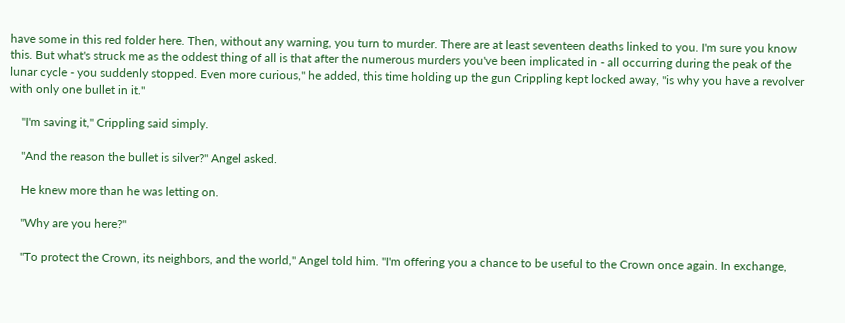have some in this red folder here. Then, without any warning, you turn to murder. There are at least seventeen deaths linked to you. I'm sure you know this. But what's struck me as the oddest thing of all is that after the numerous murders you've been implicated in - all occurring during the peak of the lunar cycle - you suddenly stopped. Even more curious," he added, this time holding up the gun Crippling kept locked away, "is why you have a revolver with only one bullet in it."

    "I'm saving it," Crippling said simply.

    "And the reason the bullet is silver?" Angel asked.

    He knew more than he was letting on.

    "Why are you here?"

    "To protect the Crown, its neighbors, and the world," Angel told him. "I'm offering you a chance to be useful to the Crown once again. In exchange,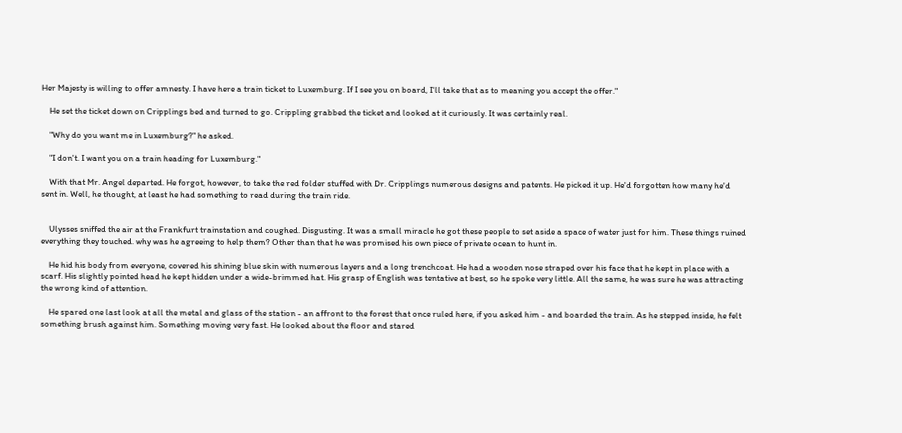Her Majesty is willing to offer amnesty. I have here a train ticket to Luxemburg. If I see you on board, I'll take that as to meaning you accept the offer."

    He set the ticket down on Cripplings bed and turned to go. Crippling grabbed the ticket and looked at it curiously. It was certainly real.

    "Why do you want me in Luxemburg?" he asked.

    "I don't. I want you on a train heading for Luxemburg."

    With that Mr. Angel departed. He forgot, however, to take the red folder stuffed with Dr. Cripplings numerous designs and patents. He picked it up. He'd forgotten how many he'd sent in. Well, he thought, at least he had something to read during the train ride.


    Ulysses sniffed the air at the Frankfurt trainstation and coughed. Disgusting. It was a small miracle he got these people to set aside a space of water just for him. These things ruined everything they touched. why was he agreeing to help them? Other than that he was promised his own piece of private ocean to hunt in.

    He hid his body from everyone, covered his shining blue skin with numerous layers and a long trenchcoat. He had a wooden nose straped over his face that he kept in place with a scarf. His slightly pointed head he kept hidden under a wide-brimmed hat. His grasp of English was tentative at best, so he spoke very little. All the same, he was sure he was attracting the wrong kind of attention.

    He spared one last look at all the metal and glass of the station - an affront to the forest that once ruled here, if you asked him - and boarded the train. As he stepped inside, he felt something brush against him. Something moving very fast. He looked about the floor and stared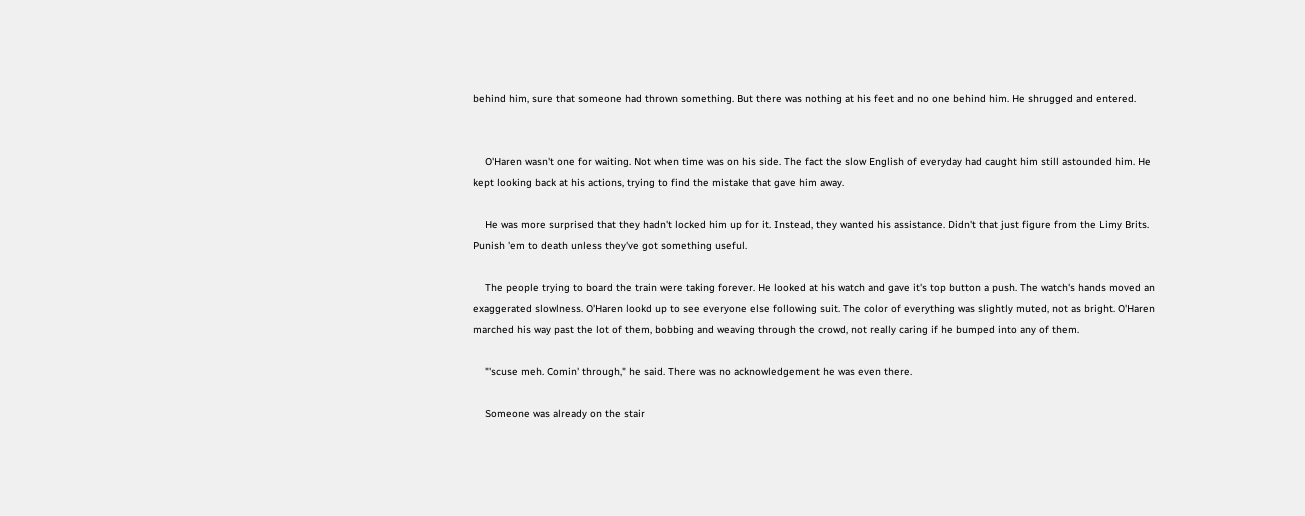behind him, sure that someone had thrown something. But there was nothing at his feet and no one behind him. He shrugged and entered.


    O'Haren wasn't one for waiting. Not when time was on his side. The fact the slow English of everyday had caught him still astounded him. He kept looking back at his actions, trying to find the mistake that gave him away.

    He was more surprised that they hadn't locked him up for it. Instead, they wanted his assistance. Didn't that just figure from the Limy Brits. Punish 'em to death unless they've got something useful.

    The people trying to board the train were taking forever. He looked at his watch and gave it's top button a push. The watch's hands moved an exaggerated slowlness. O'Haren lookd up to see everyone else following suit. The color of everything was slightly muted, not as bright. O'Haren marched his way past the lot of them, bobbing and weaving through the crowd, not really caring if he bumped into any of them.

    "'scuse meh. Comin' through," he said. There was no acknowledgement he was even there.

    Someone was already on the stair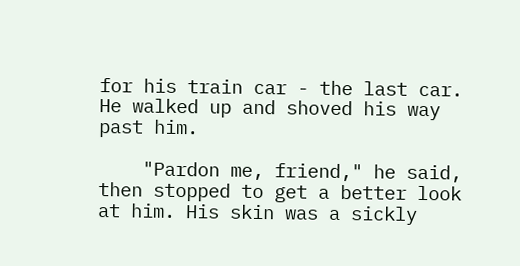for his train car - the last car. He walked up and shoved his way past him.

    "Pardon me, friend," he said, then stopped to get a better look at him. His skin was a sickly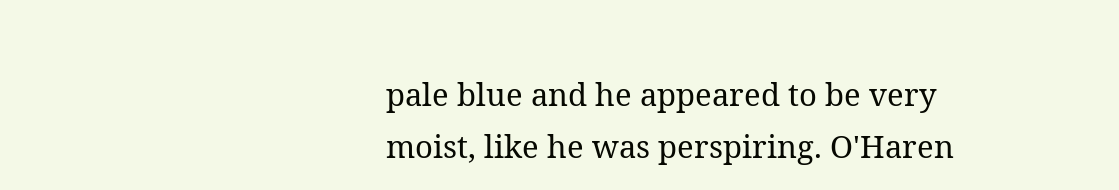pale blue and he appeared to be very moist, like he was perspiring. O'Haren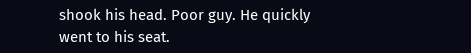shook his head. Poor guy. He quickly went to his seat.